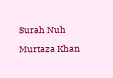Surah Nuh

Murtaza Khan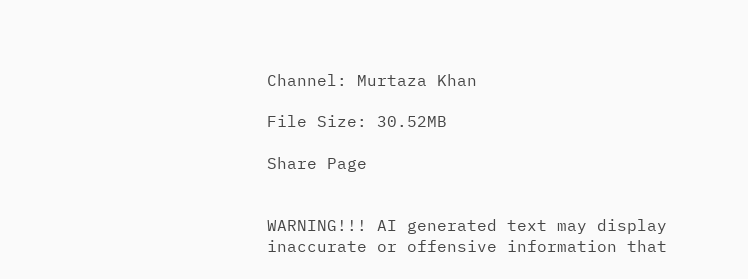Channel: Murtaza Khan

File Size: 30.52MB

Share Page


WARNING!!! AI generated text may display inaccurate or offensive information that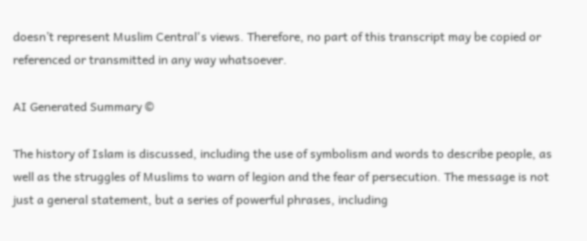doesn’t represent Muslim Central's views. Therefore, no part of this transcript may be copied or referenced or transmitted in any way whatsoever.

AI Generated Summary ©

The history of Islam is discussed, including the use of symbolism and words to describe people, as well as the struggles of Muslims to warn of legion and the fear of persecution. The message is not just a general statement, but a series of powerful phrases, including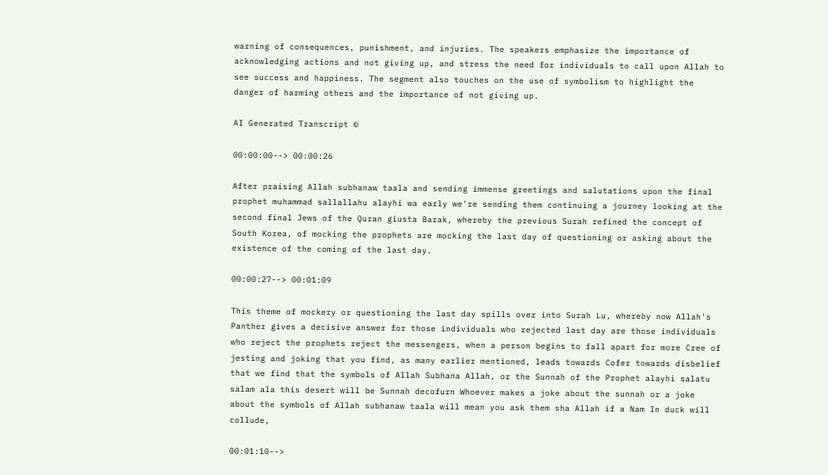warning of consequences, punishment, and injuries. The speakers emphasize the importance of acknowledging actions and not giving up, and stress the need for individuals to call upon Allah to see success and happiness. The segment also touches on the use of symbolism to highlight the danger of harming others and the importance of not giving up.

AI Generated Transcript ©

00:00:00--> 00:00:26

After praising Allah subhanaw taala and sending immense greetings and salutations upon the final prophet muhammad sallallahu alayhi wa early we're sending them continuing a journey looking at the second final Jews of the Quran giusta Barak, whereby the previous Surah refined the concept of South Korea, of mocking the prophets are mocking the last day of questioning or asking about the existence of the coming of the last day.

00:00:27--> 00:01:09

This theme of mockery or questioning the last day spills over into Surah Lu, whereby now Allah's Panther gives a decisive answer for those individuals who rejected last day are those individuals who reject the prophets reject the messengers, when a person begins to fall apart for more Cree of jesting and joking that you find, as many earlier mentioned, leads towards Cofer towards disbelief that we find that the symbols of Allah Subhana Allah, or the Sunnah of the Prophet alayhi salatu salam ala this desert will be Sunnah decofurn Whoever makes a joke about the sunnah or a joke about the symbols of Allah subhanaw taala will mean you ask them sha Allah if a Nam In duck will collude,

00:01:10-->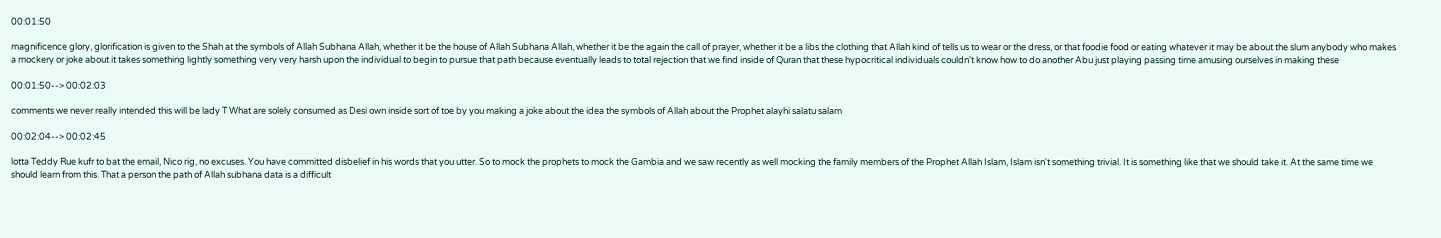00:01:50

magnificence glory, glorification is given to the Shah at the symbols of Allah Subhana Allah, whether it be the house of Allah Subhana Allah, whether it be the again the call of prayer, whether it be a libs the clothing that Allah kind of tells us to wear or the dress, or that foodie food or eating whatever it may be about the slum anybody who makes a mockery or joke about it takes something lightly something very very harsh upon the individual to begin to pursue that path because eventually leads to total rejection that we find inside of Quran that these hypocritical individuals couldn't know how to do another Abu just playing passing time amusing ourselves in making these

00:01:50--> 00:02:03

comments we never really intended this will be lady T What are solely consumed as Desi own inside sort of toe by you making a joke about the idea the symbols of Allah about the Prophet alayhi salatu salam

00:02:04--> 00:02:45

lotta Teddy Rue kufr to bat the email, Nico rig, no excuses. You have committed disbelief in his words that you utter. So to mock the prophets to mock the Gambia and we saw recently as well mocking the family members of the Prophet Allah Islam, Islam isn't something trivial. It is something like that we should take it. At the same time we should learn from this. That a person the path of Allah subhana data is a difficult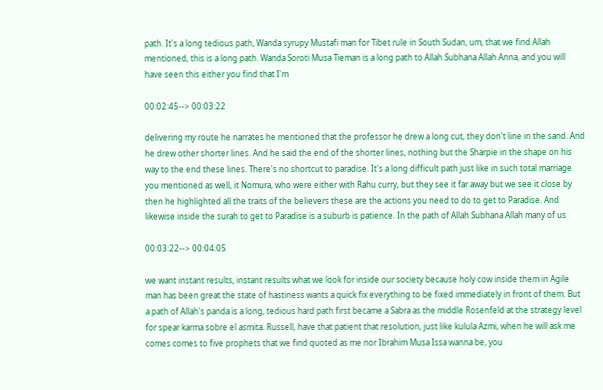path. It's a long tedious path, Wanda syrupy Mustafi man for Tibet rule in South Sudan, um, that we find Allah mentioned, this is a long path. Wanda Soroti Musa Tieman is a long path to Allah Subhana Allah Anna, and you will have seen this either you find that I'm

00:02:45--> 00:03:22

delivering my route he narrates he mentioned that the professor he drew a long cut, they don't line in the sand. And he drew other shorter lines. And he said the end of the shorter lines, nothing but the Sharpie in the shape on his way to the end these lines. There's no shortcut to paradise. It's a long difficult path just like in such total marriage you mentioned as well, it Nomura, who were either with Rahu curry, but they see it far away but we see it close by then he highlighted all the traits of the believers these are the actions you need to do to get to Paradise. And likewise inside the surah to get to Paradise is a suburb is patience. In the path of Allah Subhana Allah many of us

00:03:22--> 00:04:05

we want instant results, instant results what we look for inside our society because holy cow inside them in Agile man has been great the state of hastiness wants a quick fix everything to be fixed immediately in front of them. But a path of Allah's panda is a long, tedious hard path first became a Sabra as the middle Rosenfeld at the strategy level for spear karma sobre el asmita. Russell, have that patient that resolution, just like kulula Azmi, when he will ask me comes comes to five prophets that we find quoted as me nor Ibrahim Musa Issa wanna be, you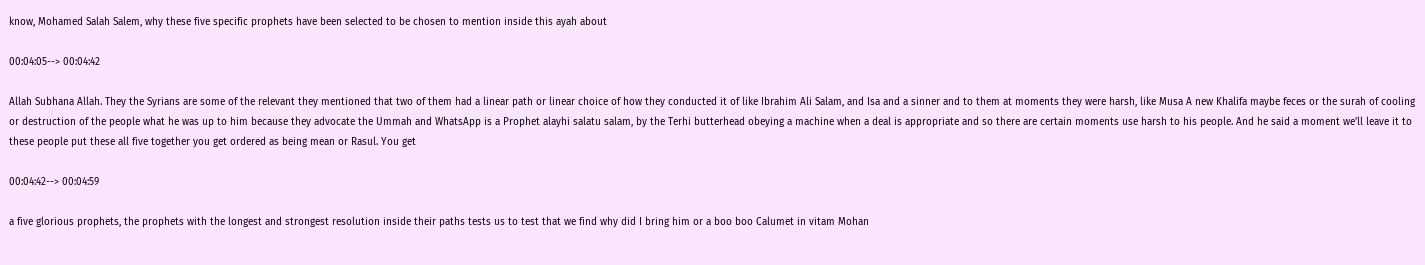know, Mohamed Salah Salem, why these five specific prophets have been selected to be chosen to mention inside this ayah about

00:04:05--> 00:04:42

Allah Subhana Allah. They the Syrians are some of the relevant they mentioned that two of them had a linear path or linear choice of how they conducted it of like Ibrahim Ali Salam, and Isa and a sinner and to them at moments they were harsh, like Musa A new Khalifa maybe feces or the surah of cooling or destruction of the people what he was up to him because they advocate the Ummah and WhatsApp is a Prophet alayhi salatu salam, by the Terhi butterhead obeying a machine when a deal is appropriate and so there are certain moments use harsh to his people. And he said a moment we'll leave it to these people put these all five together you get ordered as being mean or Rasul. You get

00:04:42--> 00:04:59

a five glorious prophets, the prophets with the longest and strongest resolution inside their paths tests us to test that we find why did I bring him or a boo boo Calumet in vitam Mohan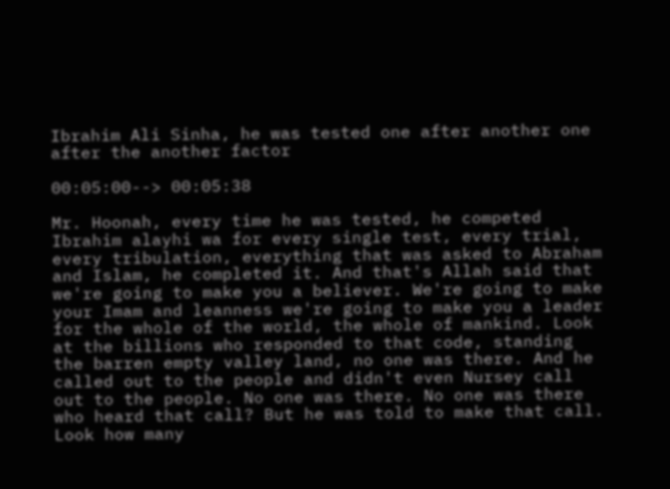Ibrahim Ali Sinha, he was tested one after another one after the another factor

00:05:00--> 00:05:38

Mr. Hoonah, every time he was tested, he competed Ibrahim alayhi wa for every single test, every trial, every tribulation, everything that was asked to Abraham and Islam, he completed it. And that's Allah said that we're going to make you a believer. We're going to make your Imam and leanness we're going to make you a leader for the whole of the world, the whole of mankind. Look at the billions who responded to that code, standing the barren empty valley land, no one was there. And he called out to the people and didn't even Nursey call out to the people. No one was there. No one was there who heard that call? But he was told to make that call. Look how many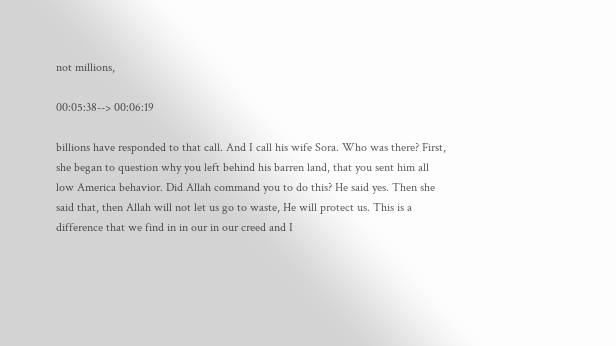not millions,

00:05:38--> 00:06:19

billions have responded to that call. And I call his wife Sora. Who was there? First, she began to question why you left behind his barren land, that you sent him all low America behavior. Did Allah command you to do this? He said yes. Then she said that, then Allah will not let us go to waste, He will protect us. This is a difference that we find in in our in our creed and I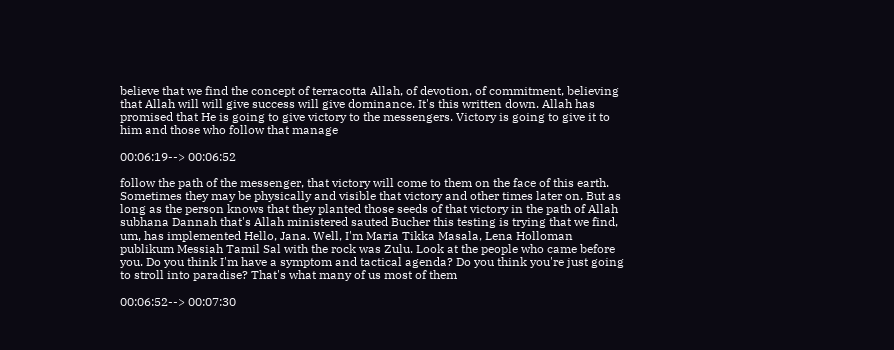believe that we find the concept of terracotta Allah, of devotion, of commitment, believing that Allah will will give success will give dominance. It's this written down. Allah has promised that He is going to give victory to the messengers. Victory is going to give it to him and those who follow that manage

00:06:19--> 00:06:52

follow the path of the messenger, that victory will come to them on the face of this earth. Sometimes they may be physically and visible that victory and other times later on. But as long as the person knows that they planted those seeds of that victory in the path of Allah subhana Dannah that's Allah ministered sauted Bucher this testing is trying that we find, um, has implemented Hello, Jana. Well, I'm Maria Tikka Masala, Lena Holloman publikum Messiah Tamil Sal with the rock was Zulu. Look at the people who came before you. Do you think I'm have a symptom and tactical agenda? Do you think you're just going to stroll into paradise? That's what many of us most of them

00:06:52--> 00:07:30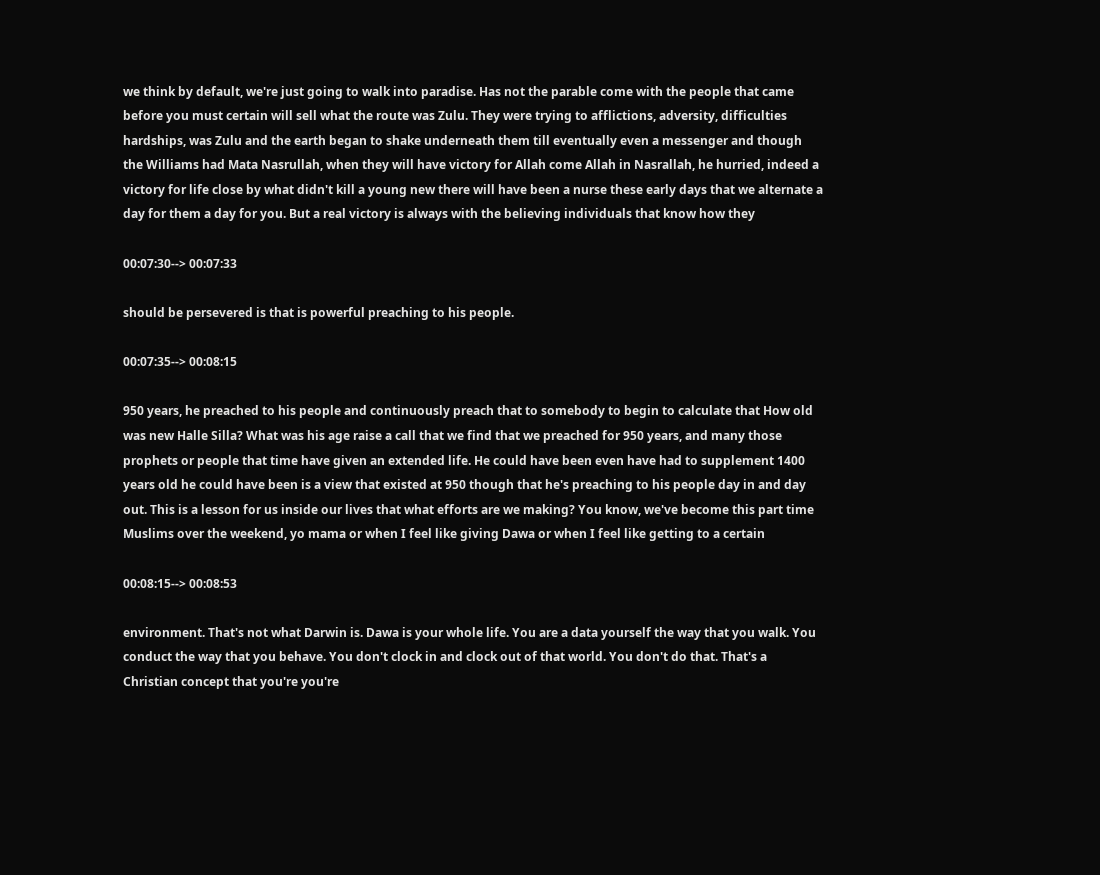we think by default, we're just going to walk into paradise. Has not the parable come with the people that came before you must certain will sell what the route was Zulu. They were trying to afflictions, adversity, difficulties hardships, was Zulu and the earth began to shake underneath them till eventually even a messenger and though the Williams had Mata Nasrullah, when they will have victory for Allah come Allah in Nasrallah, he hurried, indeed a victory for life close by what didn't kill a young new there will have been a nurse these early days that we alternate a day for them a day for you. But a real victory is always with the believing individuals that know how they

00:07:30--> 00:07:33

should be persevered is that is powerful preaching to his people.

00:07:35--> 00:08:15

950 years, he preached to his people and continuously preach that to somebody to begin to calculate that How old was new Halle Silla? What was his age raise a call that we find that we preached for 950 years, and many those prophets or people that time have given an extended life. He could have been even have had to supplement 1400 years old he could have been is a view that existed at 950 though that he's preaching to his people day in and day out. This is a lesson for us inside our lives that what efforts are we making? You know, we've become this part time Muslims over the weekend, yo mama or when I feel like giving Dawa or when I feel like getting to a certain

00:08:15--> 00:08:53

environment. That's not what Darwin is. Dawa is your whole life. You are a data yourself the way that you walk. You conduct the way that you behave. You don't clock in and clock out of that world. You don't do that. That's a Christian concept that you're you're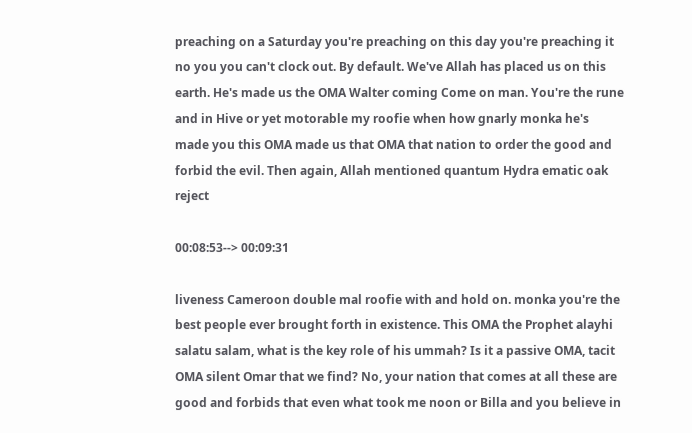preaching on a Saturday you're preaching on this day you're preaching it no you you can't clock out. By default. We've Allah has placed us on this earth. He's made us the OMA Walter coming Come on man. You're the rune and in Hive or yet motorable my roofie when how gnarly monka he's made you this OMA made us that OMA that nation to order the good and forbid the evil. Then again, Allah mentioned quantum Hydra ematic oak reject

00:08:53--> 00:09:31

liveness Cameroon double mal roofie with and hold on. monka you're the best people ever brought forth in existence. This OMA the Prophet alayhi salatu salam, what is the key role of his ummah? Is it a passive OMA, tacit OMA silent Omar that we find? No, your nation that comes at all these are good and forbids that even what took me noon or Billa and you believe in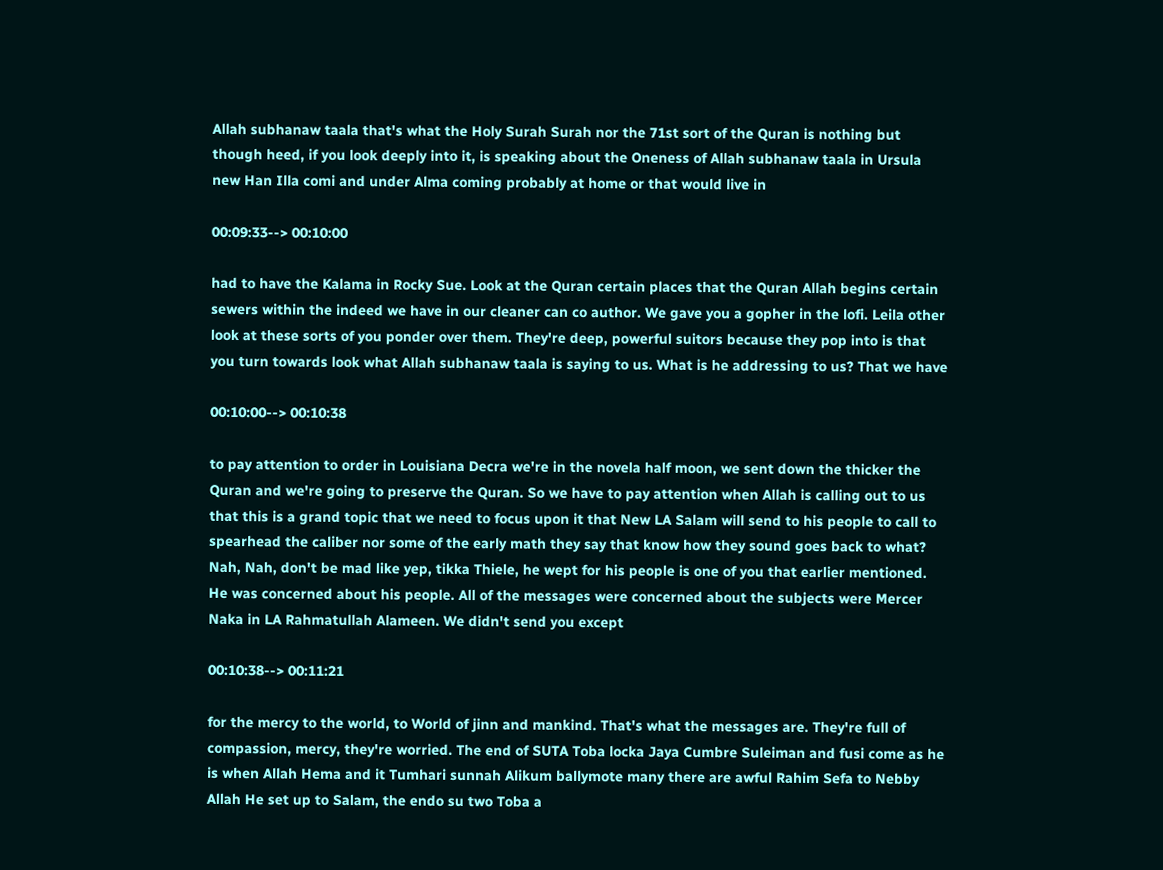Allah subhanaw taala that's what the Holy Surah Surah nor the 71st sort of the Quran is nothing but though heed, if you look deeply into it, is speaking about the Oneness of Allah subhanaw taala in Ursula new Han Illa comi and under Alma coming probably at home or that would live in

00:09:33--> 00:10:00

had to have the Kalama in Rocky Sue. Look at the Quran certain places that the Quran Allah begins certain sewers within the indeed we have in our cleaner can co author. We gave you a gopher in the lofi. Leila other look at these sorts of you ponder over them. They're deep, powerful suitors because they pop into is that you turn towards look what Allah subhanaw taala is saying to us. What is he addressing to us? That we have

00:10:00--> 00:10:38

to pay attention to order in Louisiana Decra we're in the novela half moon, we sent down the thicker the Quran and we're going to preserve the Quran. So we have to pay attention when Allah is calling out to us that this is a grand topic that we need to focus upon it that New LA Salam will send to his people to call to spearhead the caliber nor some of the early math they say that know how they sound goes back to what? Nah, Nah, don't be mad like yep, tikka Thiele, he wept for his people is one of you that earlier mentioned. He was concerned about his people. All of the messages were concerned about the subjects were Mercer Naka in LA Rahmatullah Alameen. We didn't send you except

00:10:38--> 00:11:21

for the mercy to the world, to World of jinn and mankind. That's what the messages are. They're full of compassion, mercy, they're worried. The end of SUTA Toba locka Jaya Cumbre Suleiman and fusi come as he is when Allah Hema and it Tumhari sunnah Alikum ballymote many there are awful Rahim Sefa to Nebby Allah He set up to Salam, the endo su two Toba a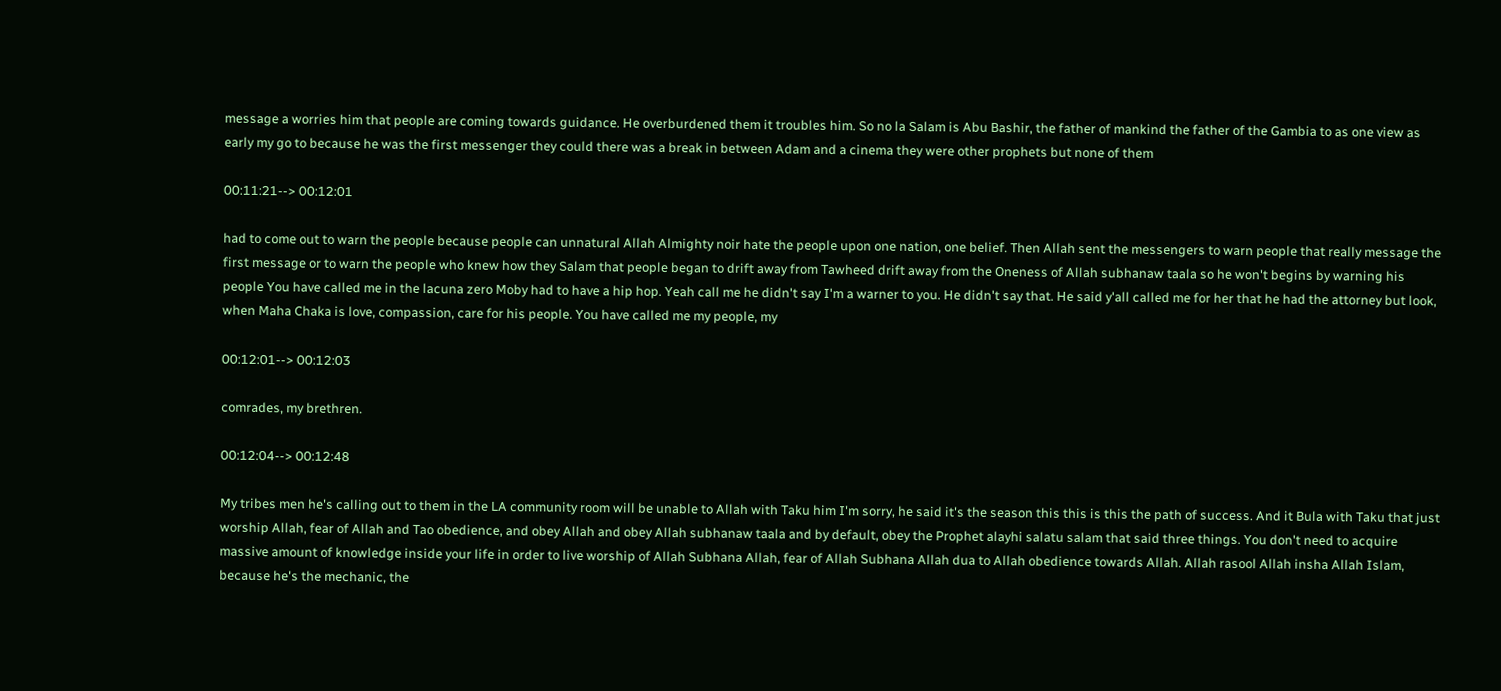message a worries him that people are coming towards guidance. He overburdened them it troubles him. So no la Salam is Abu Bashir, the father of mankind the father of the Gambia to as one view as early my go to because he was the first messenger they could there was a break in between Adam and a cinema they were other prophets but none of them

00:11:21--> 00:12:01

had to come out to warn the people because people can unnatural Allah Almighty noir hate the people upon one nation, one belief. Then Allah sent the messengers to warn people that really message the first message or to warn the people who knew how they Salam that people began to drift away from Tawheed drift away from the Oneness of Allah subhanaw taala so he won't begins by warning his people You have called me in the lacuna zero Moby had to have a hip hop. Yeah call me he didn't say I'm a warner to you. He didn't say that. He said y'all called me for her that he had the attorney but look, when Maha Chaka is love, compassion, care for his people. You have called me my people, my

00:12:01--> 00:12:03

comrades, my brethren.

00:12:04--> 00:12:48

My tribes men he's calling out to them in the LA community room will be unable to Allah with Taku him I'm sorry, he said it's the season this this is this the path of success. And it Bula with Taku that just worship Allah, fear of Allah and Tao obedience, and obey Allah and obey Allah subhanaw taala and by default, obey the Prophet alayhi salatu salam that said three things. You don't need to acquire massive amount of knowledge inside your life in order to live worship of Allah Subhana Allah, fear of Allah Subhana Allah dua to Allah obedience towards Allah. Allah rasool Allah insha Allah Islam, because he's the mechanic, the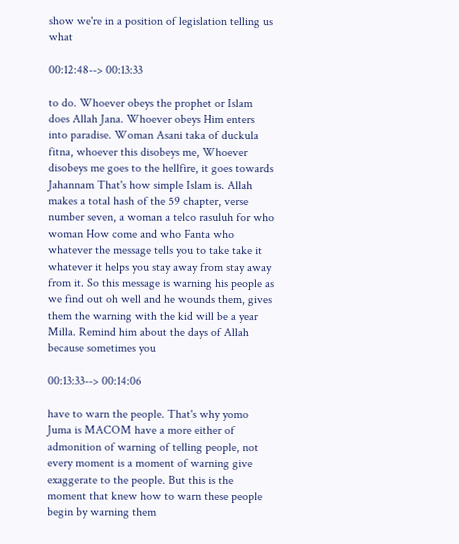show we're in a position of legislation telling us what

00:12:48--> 00:13:33

to do. Whoever obeys the prophet or Islam does Allah Jana. Whoever obeys Him enters into paradise. Woman Asani taka of duckula fitna, whoever this disobeys me, Whoever disobeys me goes to the hellfire, it goes towards Jahannam That's how simple Islam is. Allah makes a total hash of the 59 chapter, verse number seven, a woman a telco rasuluh for who woman How come and who Fanta who whatever the message tells you to take take it whatever it helps you stay away from stay away from it. So this message is warning his people as we find out oh well and he wounds them, gives them the warning with the kid will be a year Milla. Remind him about the days of Allah because sometimes you

00:13:33--> 00:14:06

have to warn the people. That's why yomo Juma is MACOM have a more either of admonition of warning of telling people, not every moment is a moment of warning give exaggerate to the people. But this is the moment that knew how to warn these people begin by warning them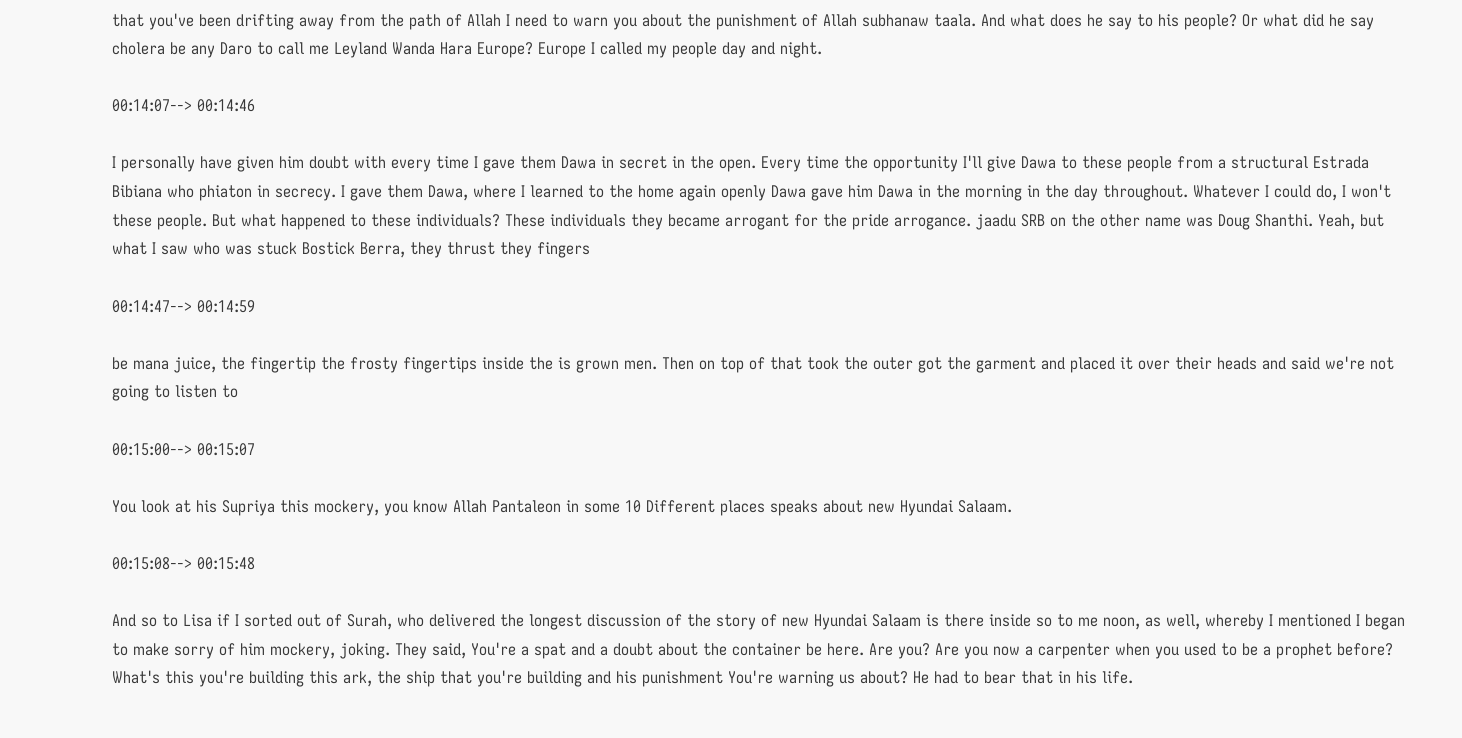that you've been drifting away from the path of Allah I need to warn you about the punishment of Allah subhanaw taala. And what does he say to his people? Or what did he say cholera be any Daro to call me Leyland Wanda Hara Europe? Europe I called my people day and night.

00:14:07--> 00:14:46

I personally have given him doubt with every time I gave them Dawa in secret in the open. Every time the opportunity I'll give Dawa to these people from a structural Estrada Bibiana who phiaton in secrecy. I gave them Dawa, where I learned to the home again openly Dawa gave him Dawa in the morning in the day throughout. Whatever I could do, I won't these people. But what happened to these individuals? These individuals they became arrogant for the pride arrogance. jaadu SRB on the other name was Doug Shanthi. Yeah, but what I saw who was stuck Bostick Berra, they thrust they fingers

00:14:47--> 00:14:59

be mana juice, the fingertip the frosty fingertips inside the is grown men. Then on top of that took the outer got the garment and placed it over their heads and said we're not going to listen to

00:15:00--> 00:15:07

You look at his Supriya this mockery, you know Allah Pantaleon in some 10 Different places speaks about new Hyundai Salaam.

00:15:08--> 00:15:48

And so to Lisa if I sorted out of Surah, who delivered the longest discussion of the story of new Hyundai Salaam is there inside so to me noon, as well, whereby I mentioned I began to make sorry of him mockery, joking. They said, You're a spat and a doubt about the container be here. Are you? Are you now a carpenter when you used to be a prophet before? What's this you're building this ark, the ship that you're building and his punishment You're warning us about? He had to bear that in his life.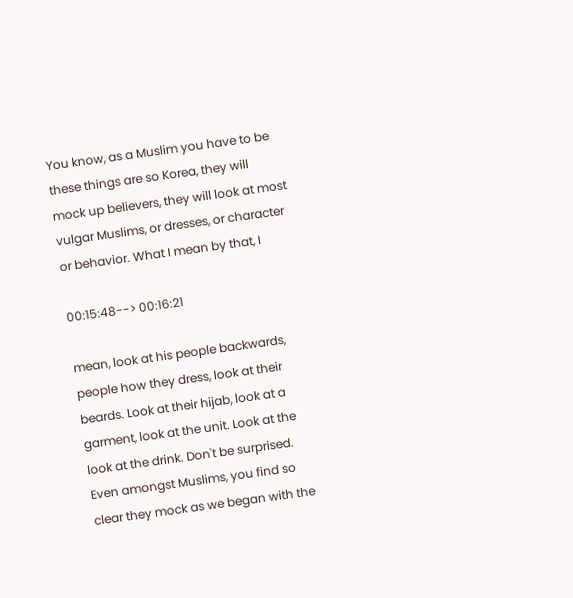You know, as a Muslim you have to be these things are so Korea, they will mock up believers, they will look at most vulgar Muslims, or dresses, or character or behavior. What I mean by that, I

00:15:48--> 00:16:21

mean, look at his people backwards, people how they dress, look at their beards. Look at their hijab, look at a garment, look at the unit. Look at the look at the drink. Don't be surprised. Even amongst Muslims, you find so clear they mock as we began with the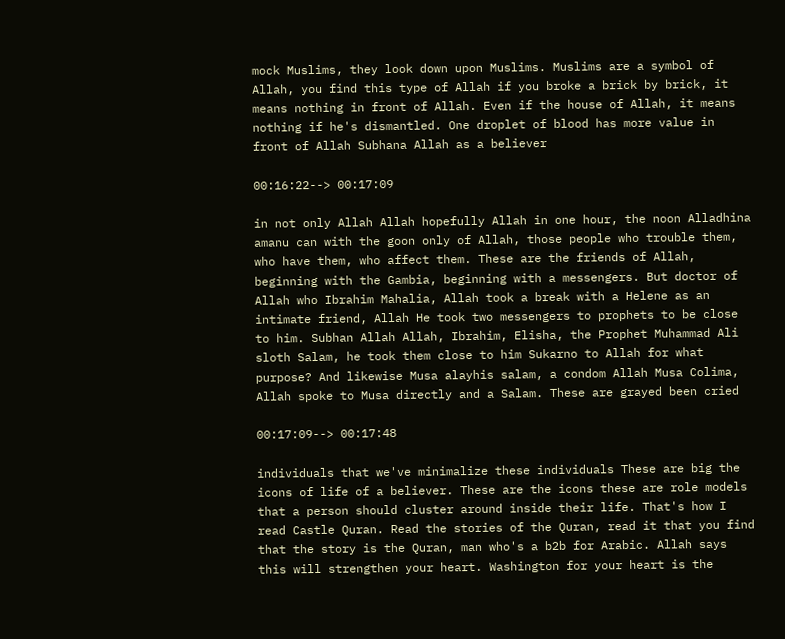mock Muslims, they look down upon Muslims. Muslims are a symbol of Allah, you find this type of Allah if you broke a brick by brick, it means nothing in front of Allah. Even if the house of Allah, it means nothing if he's dismantled. One droplet of blood has more value in front of Allah Subhana Allah as a believer

00:16:22--> 00:17:09

in not only Allah Allah hopefully Allah in one hour, the noon Alladhina amanu can with the goon only of Allah, those people who trouble them, who have them, who affect them. These are the friends of Allah, beginning with the Gambia, beginning with a messengers. But doctor of Allah who Ibrahim Mahalia, Allah took a break with a Helene as an intimate friend, Allah He took two messengers to prophets to be close to him. Subhan Allah Allah, Ibrahim, Elisha, the Prophet Muhammad Ali sloth Salam, he took them close to him Sukarno to Allah for what purpose? And likewise Musa alayhis salam, a condom Allah Musa Colima, Allah spoke to Musa directly and a Salam. These are grayed been cried

00:17:09--> 00:17:48

individuals that we've minimalize these individuals These are big the icons of life of a believer. These are the icons these are role models that a person should cluster around inside their life. That's how I read Castle Quran. Read the stories of the Quran, read it that you find that the story is the Quran, man who's a b2b for Arabic. Allah says this will strengthen your heart. Washington for your heart is the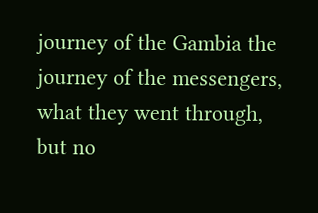journey of the Gambia the journey of the messengers, what they went through, but no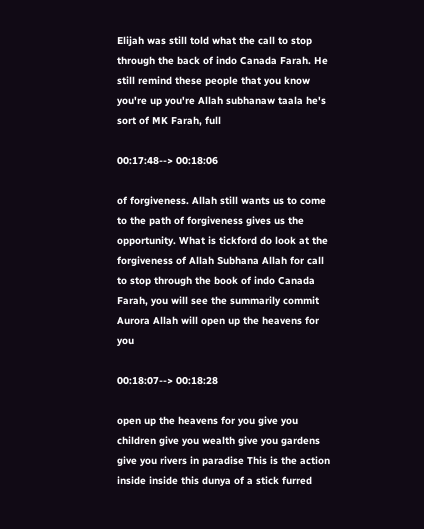Elijah was still told what the call to stop through the back of indo Canada Farah. He still remind these people that you know you're up you're Allah subhanaw taala he's sort of MK Farah, full

00:17:48--> 00:18:06

of forgiveness. Allah still wants us to come to the path of forgiveness gives us the opportunity. What is tickford do look at the forgiveness of Allah Subhana Allah for call to stop through the book of indo Canada Farah, you will see the summarily commit Aurora Allah will open up the heavens for you

00:18:07--> 00:18:28

open up the heavens for you give you children give you wealth give you gardens give you rivers in paradise This is the action inside inside this dunya of a stick furred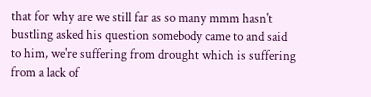that for why are we still far as so many mmm hasn't bustling asked his question somebody came to and said to him, we're suffering from drought which is suffering from a lack of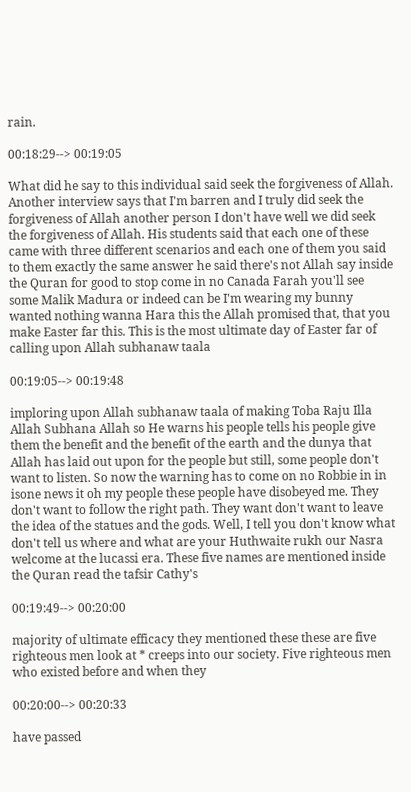rain.

00:18:29--> 00:19:05

What did he say to this individual said seek the forgiveness of Allah. Another interview says that I'm barren and I truly did seek the forgiveness of Allah another person I don't have well we did seek the forgiveness of Allah. His students said that each one of these came with three different scenarios and each one of them you said to them exactly the same answer he said there's not Allah say inside the Quran for good to stop come in no Canada Farah you'll see some Malik Madura or indeed can be I'm wearing my bunny wanted nothing wanna Hara this the Allah promised that, that you make Easter far this. This is the most ultimate day of Easter far of calling upon Allah subhanaw taala

00:19:05--> 00:19:48

imploring upon Allah subhanaw taala of making Toba Raju Illa Allah Subhana Allah so He warns his people tells his people give them the benefit and the benefit of the earth and the dunya that Allah has laid out upon for the people but still, some people don't want to listen. So now the warning has to come on no Robbie in in isone news it oh my people these people have disobeyed me. They don't want to follow the right path. They want don't want to leave the idea of the statues and the gods. Well, I tell you don't know what don't tell us where and what are your Huthwaite rukh our Nasra welcome at the lucassi era. These five names are mentioned inside the Quran read the tafsir Cathy's

00:19:49--> 00:20:00

majority of ultimate efficacy they mentioned these these are five righteous men look at * creeps into our society. Five righteous men who existed before and when they

00:20:00--> 00:20:33

have passed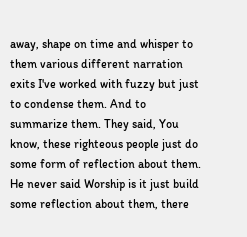away, shape on time and whisper to them various different narration exits I've worked with fuzzy but just to condense them. And to summarize them. They said, You know, these righteous people just do some form of reflection about them. He never said Worship is it just build some reflection about them, there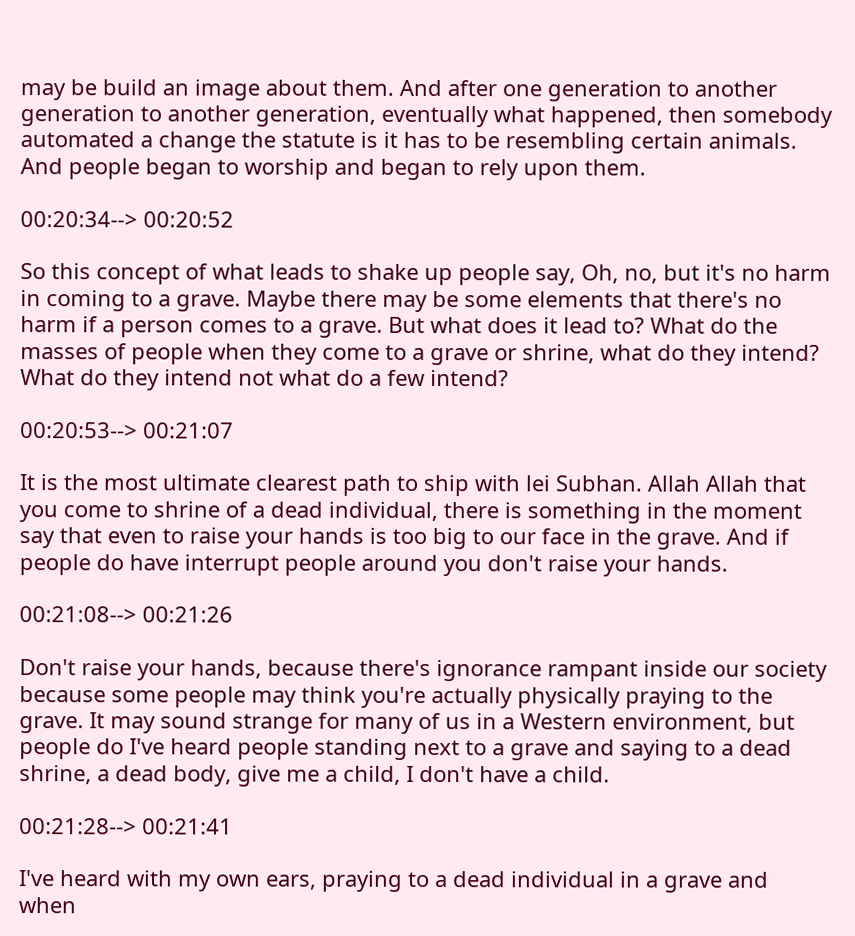may be build an image about them. And after one generation to another generation to another generation, eventually what happened, then somebody automated a change the statute is it has to be resembling certain animals. And people began to worship and began to rely upon them.

00:20:34--> 00:20:52

So this concept of what leads to shake up people say, Oh, no, but it's no harm in coming to a grave. Maybe there may be some elements that there's no harm if a person comes to a grave. But what does it lead to? What do the masses of people when they come to a grave or shrine, what do they intend? What do they intend not what do a few intend?

00:20:53--> 00:21:07

It is the most ultimate clearest path to ship with lei Subhan. Allah Allah that you come to shrine of a dead individual, there is something in the moment say that even to raise your hands is too big to our face in the grave. And if people do have interrupt people around you don't raise your hands.

00:21:08--> 00:21:26

Don't raise your hands, because there's ignorance rampant inside our society because some people may think you're actually physically praying to the grave. It may sound strange for many of us in a Western environment, but people do I've heard people standing next to a grave and saying to a dead shrine, a dead body, give me a child, I don't have a child.

00:21:28--> 00:21:41

I've heard with my own ears, praying to a dead individual in a grave and when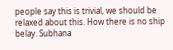people say this is trivial, we should be relaxed about this. How there is no ship belay. Subhana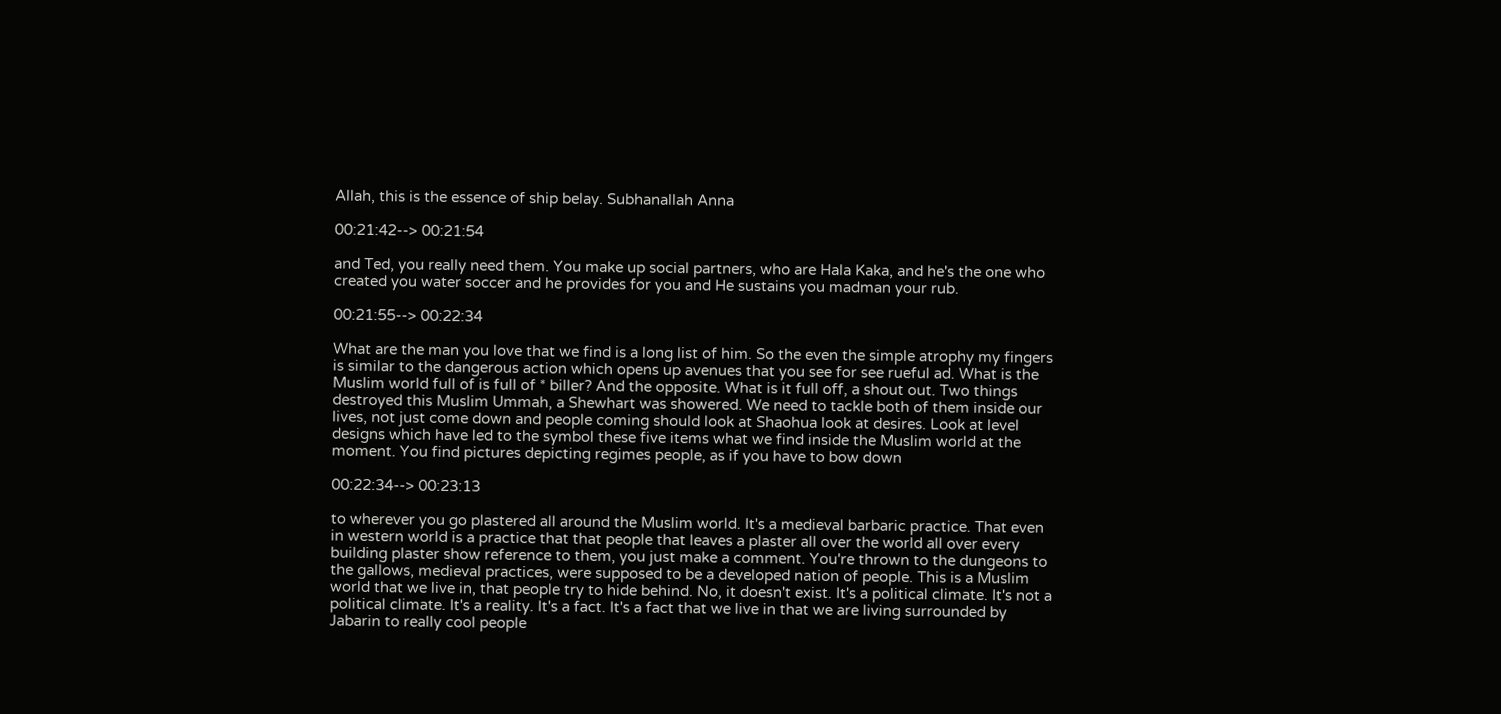Allah, this is the essence of ship belay. Subhanallah Anna

00:21:42--> 00:21:54

and Ted, you really need them. You make up social partners, who are Hala Kaka, and he's the one who created you water soccer and he provides for you and He sustains you madman your rub.

00:21:55--> 00:22:34

What are the man you love that we find is a long list of him. So the even the simple atrophy my fingers is similar to the dangerous action which opens up avenues that you see for see rueful ad. What is the Muslim world full of is full of * biller? And the opposite. What is it full off, a shout out. Two things destroyed this Muslim Ummah, a Shewhart was showered. We need to tackle both of them inside our lives, not just come down and people coming should look at Shaohua look at desires. Look at level designs which have led to the symbol these five items what we find inside the Muslim world at the moment. You find pictures depicting regimes people, as if you have to bow down

00:22:34--> 00:23:13

to wherever you go plastered all around the Muslim world. It's a medieval barbaric practice. That even in western world is a practice that that people that leaves a plaster all over the world all over every building plaster show reference to them, you just make a comment. You're thrown to the dungeons to the gallows, medieval practices, were supposed to be a developed nation of people. This is a Muslim world that we live in, that people try to hide behind. No, it doesn't exist. It's a political climate. It's not a political climate. It's a reality. It's a fact. It's a fact that we live in that we are living surrounded by Jabarin to really cool people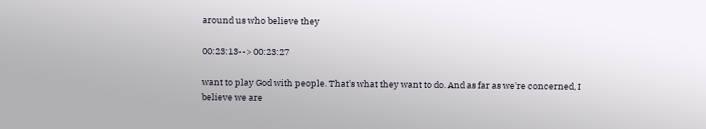around us who believe they

00:23:13--> 00:23:27

want to play God with people. That's what they want to do. And as far as we're concerned, I believe we are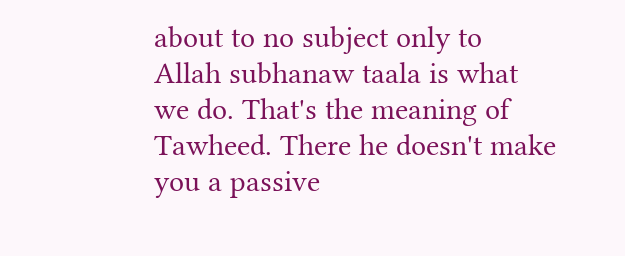about to no subject only to Allah subhanaw taala is what we do. That's the meaning of Tawheed. There he doesn't make you a passive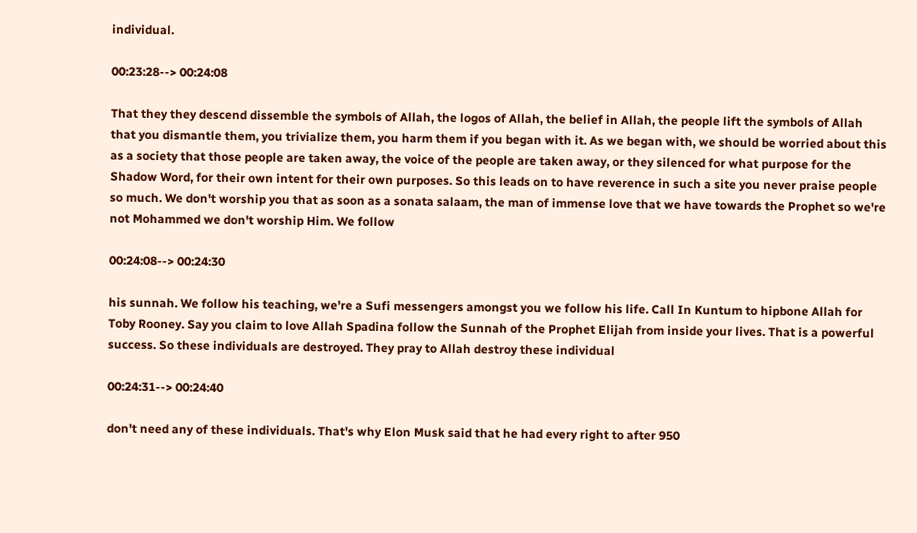individual.

00:23:28--> 00:24:08

That they they descend dissemble the symbols of Allah, the logos of Allah, the belief in Allah, the people lift the symbols of Allah that you dismantle them, you trivialize them, you harm them if you began with it. As we began with, we should be worried about this as a society that those people are taken away, the voice of the people are taken away, or they silenced for what purpose for the Shadow Word, for their own intent for their own purposes. So this leads on to have reverence in such a site you never praise people so much. We don't worship you that as soon as a sonata salaam, the man of immense love that we have towards the Prophet so we're not Mohammed we don't worship Him. We follow

00:24:08--> 00:24:30

his sunnah. We follow his teaching, we're a Sufi messengers amongst you we follow his life. Call In Kuntum to hipbone Allah for Toby Rooney. Say you claim to love Allah Spadina follow the Sunnah of the Prophet Elijah from inside your lives. That is a powerful success. So these individuals are destroyed. They pray to Allah destroy these individual

00:24:31--> 00:24:40

don't need any of these individuals. That's why Elon Musk said that he had every right to after 950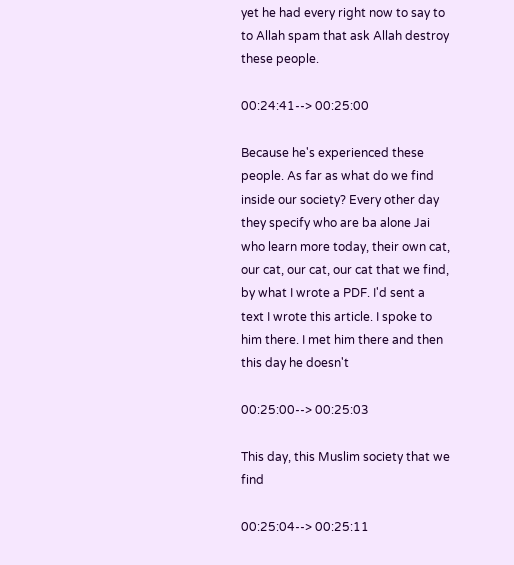yet he had every right now to say to to Allah spam that ask Allah destroy these people.

00:24:41--> 00:25:00

Because he's experienced these people. As far as what do we find inside our society? Every other day they specify who are ba alone Jai who learn more today, their own cat, our cat, our cat, our cat that we find, by what I wrote a PDF. I'd sent a text I wrote this article. I spoke to him there. I met him there and then this day he doesn't

00:25:00--> 00:25:03

This day, this Muslim society that we find

00:25:04--> 00:25:11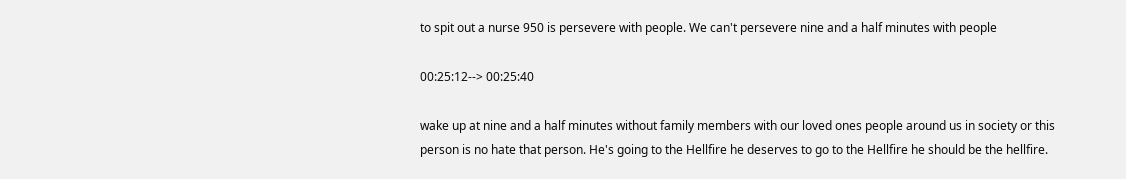to spit out a nurse 950 is persevere with people. We can't persevere nine and a half minutes with people

00:25:12--> 00:25:40

wake up at nine and a half minutes without family members with our loved ones people around us in society or this person is no hate that person. He's going to the Hellfire he deserves to go to the Hellfire he should be the hellfire.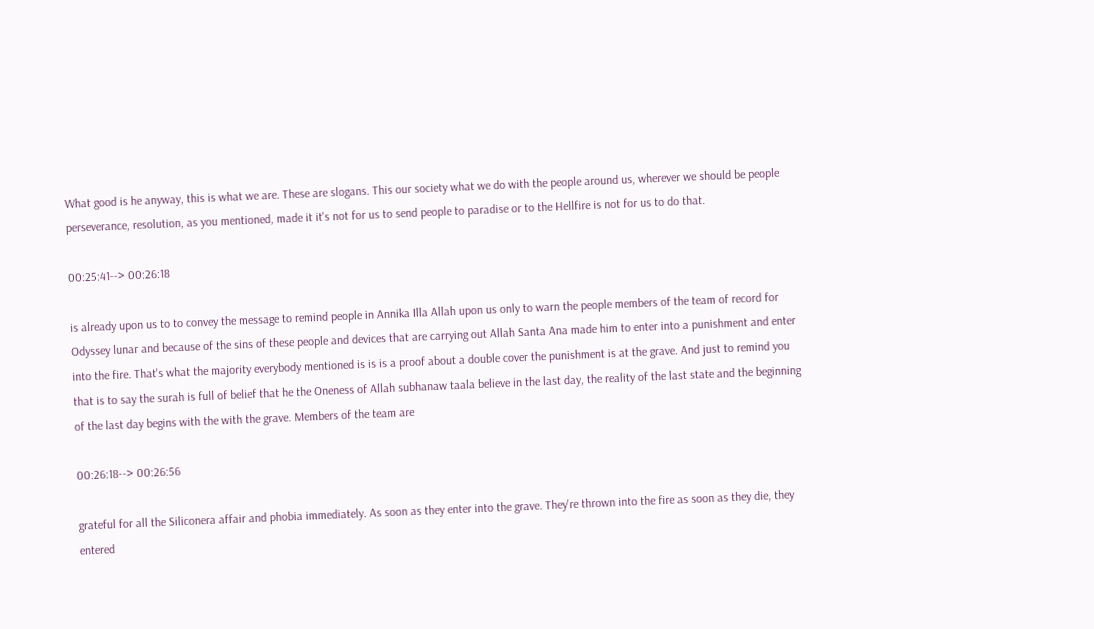What good is he anyway, this is what we are. These are slogans. This our society what we do with the people around us, wherever we should be people perseverance, resolution, as you mentioned, made it it's not for us to send people to paradise or to the Hellfire is not for us to do that.

00:25:41--> 00:26:18

is already upon us to to convey the message to remind people in Annika Illa Allah upon us only to warn the people members of the team of record for Odyssey lunar and because of the sins of these people and devices that are carrying out Allah Santa Ana made him to enter into a punishment and enter into the fire. That's what the majority everybody mentioned is is is a proof about a double cover the punishment is at the grave. And just to remind you that is to say the surah is full of belief that he the Oneness of Allah subhanaw taala believe in the last day, the reality of the last state and the beginning of the last day begins with the with the grave. Members of the team are

00:26:18--> 00:26:56

grateful for all the Siliconera affair and phobia immediately. As soon as they enter into the grave. They're thrown into the fire as soon as they die, they entered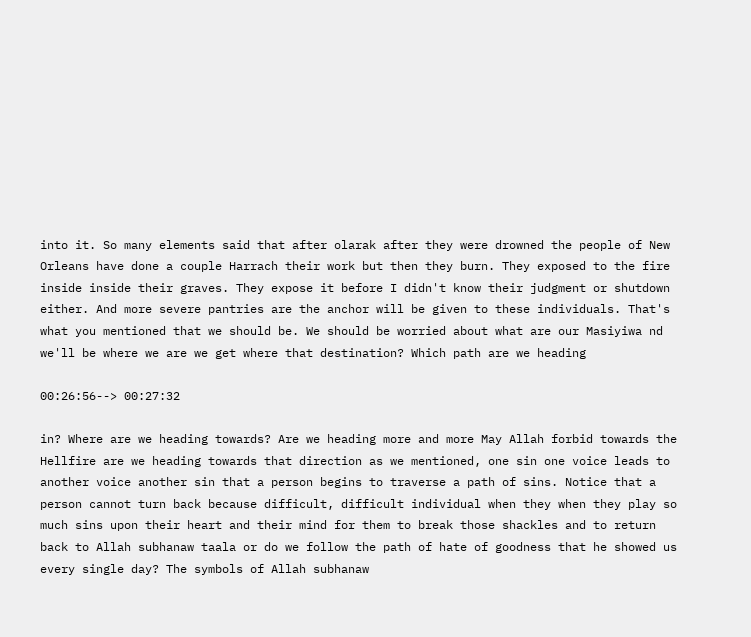into it. So many elements said that after olarak after they were drowned the people of New Orleans have done a couple Harrach their work but then they burn. They exposed to the fire inside inside their graves. They expose it before I didn't know their judgment or shutdown either. And more severe pantries are the anchor will be given to these individuals. That's what you mentioned that we should be. We should be worried about what are our Masiyiwa nd we'll be where we are we get where that destination? Which path are we heading

00:26:56--> 00:27:32

in? Where are we heading towards? Are we heading more and more May Allah forbid towards the Hellfire are we heading towards that direction as we mentioned, one sin one voice leads to another voice another sin that a person begins to traverse a path of sins. Notice that a person cannot turn back because difficult, difficult individual when they when they play so much sins upon their heart and their mind for them to break those shackles and to return back to Allah subhanaw taala or do we follow the path of hate of goodness that he showed us every single day? The symbols of Allah subhanaw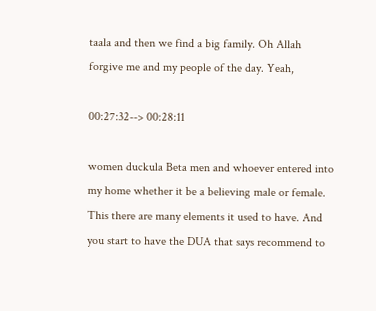taala and then we find a big family. Oh Allah forgive me and my people of the day. Yeah,

00:27:32--> 00:28:11

women duckula Beta men and whoever entered into my home whether it be a believing male or female. This there are many elements it used to have. And you start to have the DUA that says recommend to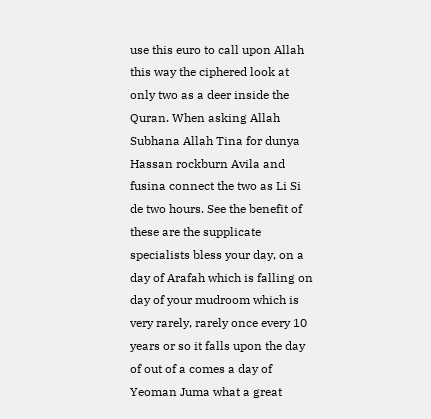use this euro to call upon Allah this way the ciphered look at only two as a deer inside the Quran. When asking Allah Subhana Allah Tina for dunya Hassan rockburn Avila and fusina connect the two as Li Si de two hours. See the benefit of these are the supplicate specialists bless your day, on a day of Arafah which is falling on day of your mudroom which is very rarely, rarely once every 10 years or so it falls upon the day of out of a comes a day of Yeoman Juma what a great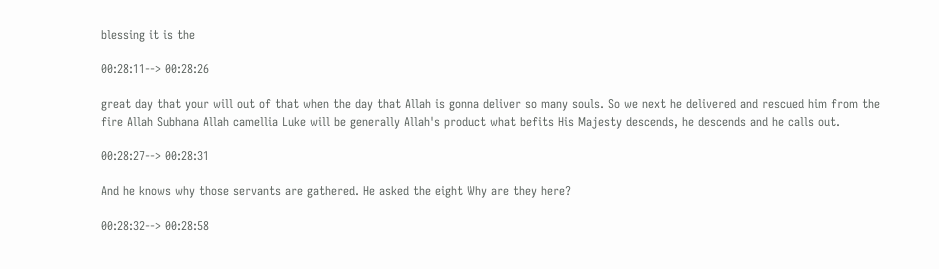blessing it is the

00:28:11--> 00:28:26

great day that your will out of that when the day that Allah is gonna deliver so many souls. So we next he delivered and rescued him from the fire Allah Subhana Allah camellia Luke will be generally Allah's product what befits His Majesty descends, he descends and he calls out.

00:28:27--> 00:28:31

And he knows why those servants are gathered. He asked the eight Why are they here?

00:28:32--> 00:28:58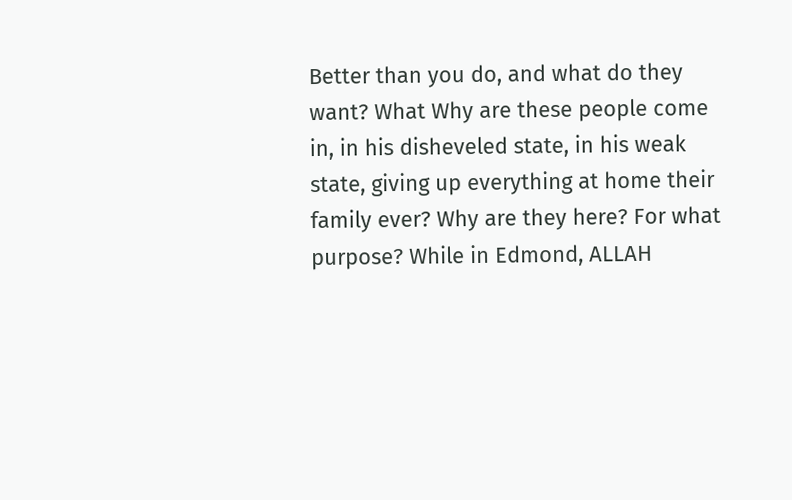Better than you do, and what do they want? What Why are these people come in, in his disheveled state, in his weak state, giving up everything at home their family ever? Why are they here? For what purpose? While in Edmond, ALLAH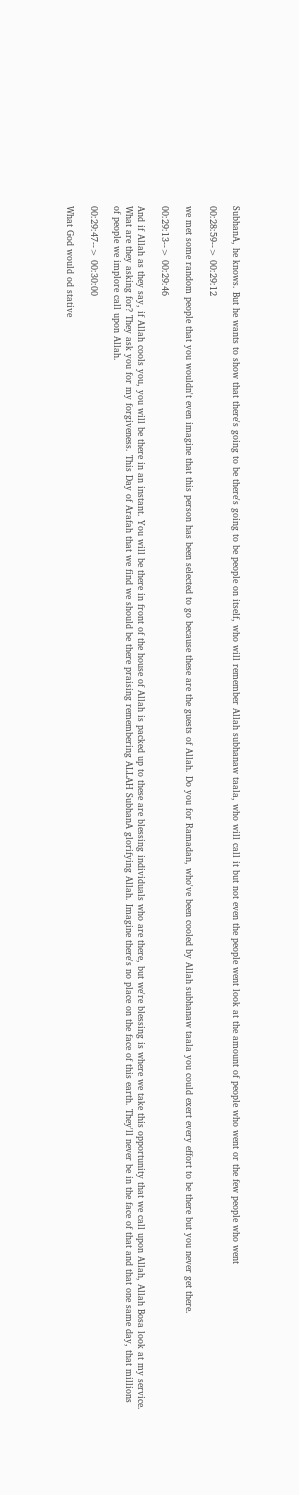SubhanA, he knows. But he wants to show that there's going to be there's going to be people on itself, who will remember Allah subhanaw taala, who will call it but not even the people went look at the amount of people who went or the few people who went

00:28:59--> 00:29:12

we met some random people that you wouldn't even imagine that this person has been selected to go because these are the guests of Allah. Do you for Ramadan, who've been cooled by Allah subhanaw taala you could exert every effort to be there but you never get there.

00:29:13--> 00:29:46

And if Allah as they say, if Allah cools you, you will be there in an instant. You will be there in front of the house of Allah is packed up to these are blessing individuals who are there, but we're blessing is where we take this opportunity that we call upon Allah, Allah Bosa look at my service. What are they asking for? They ask you for my forgiveness. This Day of Arafah that we find we should be there praising remembering ALLAH SubhanA glorifying Allah. Imagine there's no place on the face of this earth. They'll never be in the face of that and that one same day, that millions of people we implore call upon Allah.

00:29:47--> 00:30:00

What God would od stative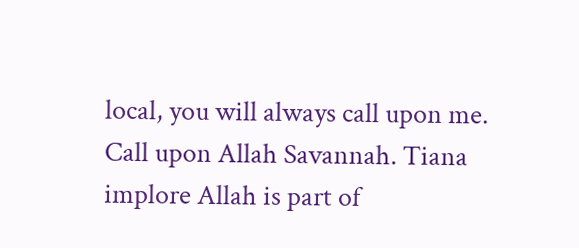local, you will always call upon me. Call upon Allah Savannah. Tiana implore Allah is part of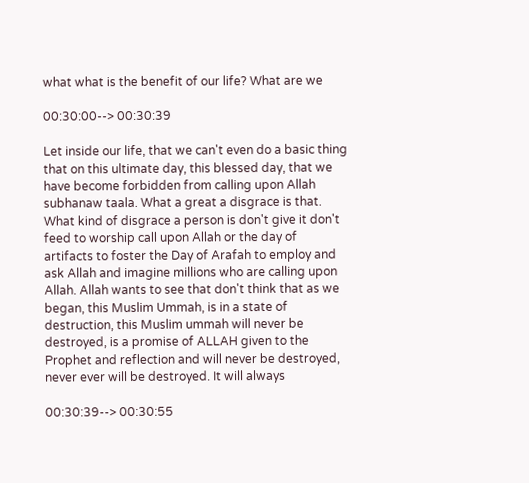what what is the benefit of our life? What are we

00:30:00--> 00:30:39

Let inside our life, that we can't even do a basic thing that on this ultimate day, this blessed day, that we have become forbidden from calling upon Allah subhanaw taala. What a great a disgrace is that. What kind of disgrace a person is don't give it don't feed to worship call upon Allah or the day of artifacts to foster the Day of Arafah to employ and ask Allah and imagine millions who are calling upon Allah. Allah wants to see that don't think that as we began, this Muslim Ummah, is in a state of destruction, this Muslim ummah will never be destroyed, is a promise of ALLAH given to the Prophet and reflection and will never be destroyed, never ever will be destroyed. It will always

00:30:39--> 00:30:55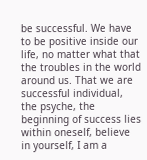be successful. We have to be positive inside our life, no matter what that the troubles in the world around us. That we are successful individual, the psyche, the beginning of success lies within oneself, believe in yourself, I am a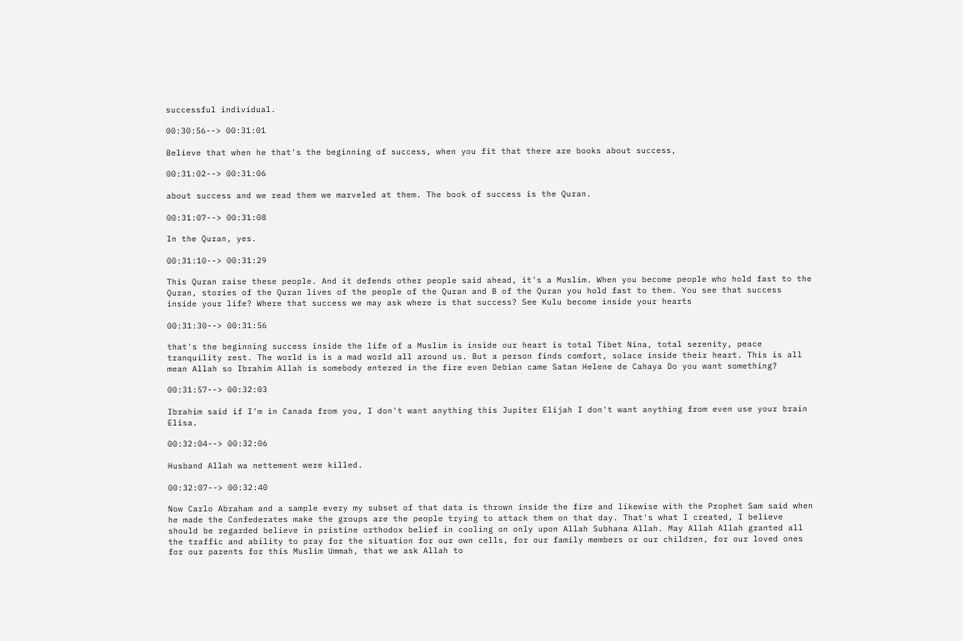successful individual.

00:30:56--> 00:31:01

Believe that when he that's the beginning of success, when you fit that there are books about success,

00:31:02--> 00:31:06

about success and we read them we marveled at them. The book of success is the Quran.

00:31:07--> 00:31:08

In the Quran, yes.

00:31:10--> 00:31:29

This Quran raise these people. And it defends other people said ahead, it's a Muslim. When you become people who hold fast to the Quran, stories of the Quran lives of the people of the Quran and B of the Quran you hold fast to them. You see that success inside your life? Where that success we may ask where is that success? See Kulu become inside your hearts

00:31:30--> 00:31:56

that's the beginning success inside the life of a Muslim is inside our heart is total Tibet Nina, total serenity, peace tranquility rest. The world is is a mad world all around us. But a person finds comfort, solace inside their heart. This is all mean Allah so Ibrahim Allah is somebody entered in the fire even Debian came Satan Helene de Cahaya Do you want something?

00:31:57--> 00:32:03

Ibrahim said if I'm in Canada from you, I don't want anything this Jupiter Elijah I don't want anything from even use your brain Elisa.

00:32:04--> 00:32:06

Husband Allah wa nettement were killed.

00:32:07--> 00:32:40

Now Carlo Abraham and a sample every my subset of that data is thrown inside the fire and likewise with the Prophet Sam said when he made the Confederates make the groups are the people trying to attack them on that day. That's what I created, I believe should be regarded believe in pristine orthodox belief in cooling on only upon Allah Subhana Allah. May Allah Allah granted all the traffic and ability to pray for the situation for our own cells, for our family members or our children, for our loved ones for our parents for this Muslim Ummah, that we ask Allah to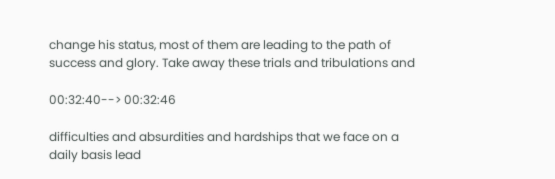change his status, most of them are leading to the path of success and glory. Take away these trials and tribulations and

00:32:40--> 00:32:46

difficulties and absurdities and hardships that we face on a daily basis lead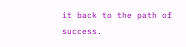it back to the path of success.